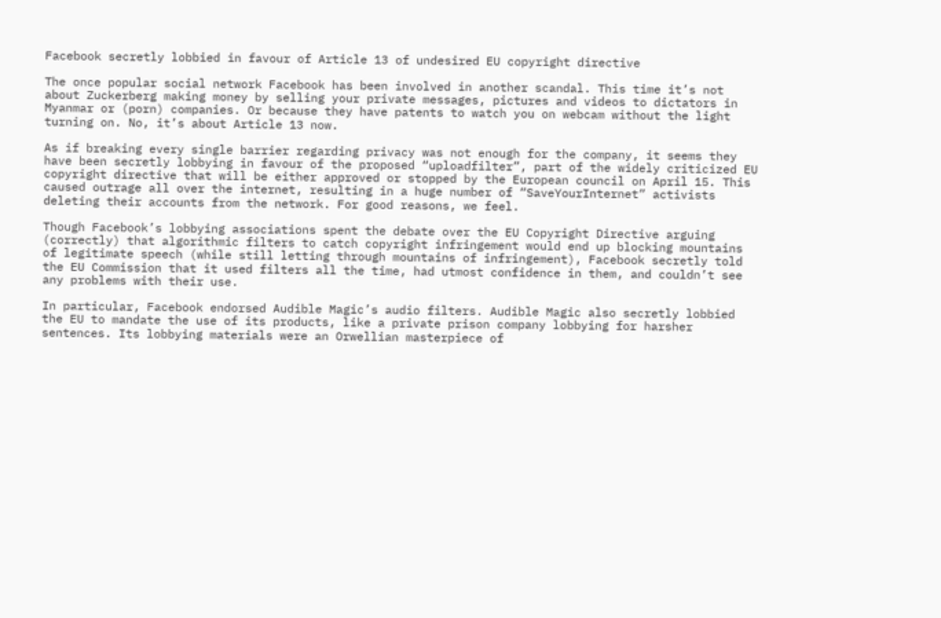Facebook secretly lobbied in favour of Article 13 of undesired EU copyright directive

The once popular social network Facebook has been involved in another scandal. This time it’s not about Zuckerberg making money by selling your private messages, pictures and videos to dictators in Myanmar or (porn) companies. Or because they have patents to watch you on webcam without the light turning on. No, it’s about Article 13 now.

As if breaking every single barrier regarding privacy was not enough for the company, it seems they have been secretly lobbying in favour of the proposed “uploadfilter”, part of the widely criticized EU copyright directive that will be either approved or stopped by the European council on April 15. This caused outrage all over the internet, resulting in a huge number of “SaveYourInternet” activists deleting their accounts from the network. For good reasons, we feel.

Though Facebook’s lobbying associations spent the debate over the EU Copyright Directive arguing (correctly) that algorithmic filters to catch copyright infringement would end up blocking mountains of legitimate speech (while still letting through mountains of infringement), Facebook secretly told the EU Commission that it used filters all the time, had utmost confidence in them, and couldn’t see any problems with their use.

In particular, Facebook endorsed Audible Magic’s audio filters. Audible Magic also secretly lobbied the EU to mandate the use of its products, like a private prison company lobbying for harsher sentences. Its lobbying materials were an Orwellian masterpiece of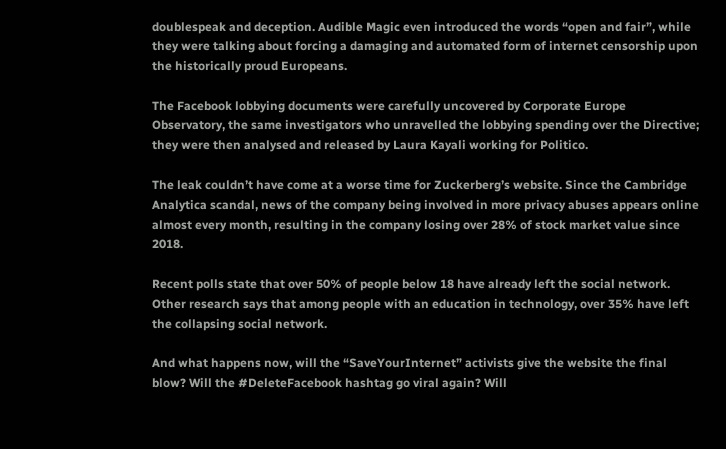doublespeak and deception. Audible Magic even introduced the words “open and fair”, while they were talking about forcing a damaging and automated form of internet censorship upon the historically proud Europeans.

The Facebook lobbying documents were carefully uncovered by Corporate Europe Observatory, the same investigators who unravelled the lobbying spending over the Directive; they were then analysed and released by Laura Kayali working for Politico.

The leak couldn’t have come at a worse time for Zuckerberg’s website. Since the Cambridge Analytica scandal, news of the company being involved in more privacy abuses appears online almost every month, resulting in the company losing over 28% of stock market value since 2018.

Recent polls state that over 50% of people below 18 have already left the social network. Other research says that among people with an education in technology, over 35% have left the collapsing social network.

And what happens now, will the “SaveYourInternet” activists give the website the final blow? Will the #DeleteFacebook hashtag go viral again? Will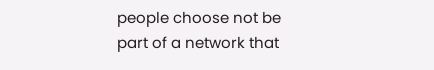people choose not be part of a network that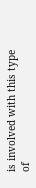is involved with this type of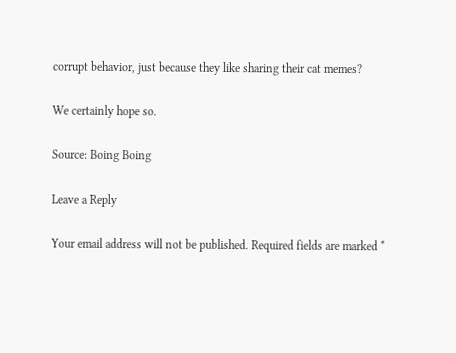corrupt behavior, just because they like sharing their cat memes?

We certainly hope so.

Source: Boing Boing

Leave a Reply

Your email address will not be published. Required fields are marked *